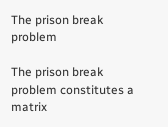The prison break problem

The prison break problem constitutes a matrix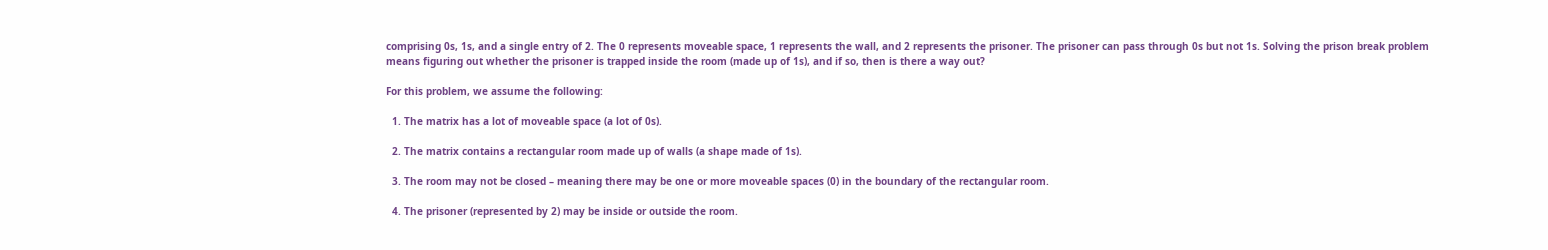comprising 0s, 1s, and a single entry of 2. The 0 represents moveable space, 1 represents the wall, and 2 represents the prisoner. The prisoner can pass through 0s but not 1s. Solving the prison break problem means figuring out whether the prisoner is trapped inside the room (made up of 1s), and if so, then is there a way out?

For this problem, we assume the following:

  1. The matrix has a lot of moveable space (a lot of 0s).

  2. The matrix contains a rectangular room made up of walls (a shape made of 1s).

  3. The room may not be closed – meaning there may be one or more moveable spaces (0) in the boundary of the rectangular room.

  4. The prisoner (represented by 2) may be inside or outside the room.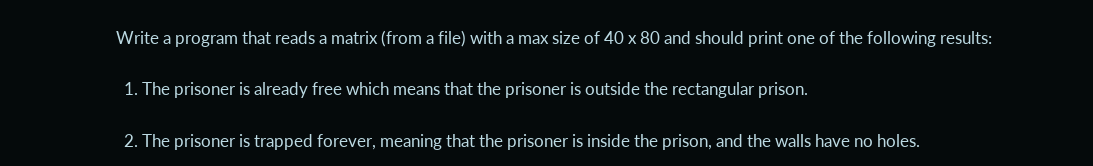Write a program that reads a matrix (from a file) with a max size of 40 x 80 and should print one of the following results:

  1. The prisoner is already free which means that the prisoner is outside the rectangular prison.

  2. The prisoner is trapped forever, meaning that the prisoner is inside the prison, and the walls have no holes.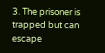3. The prisoner is trapped but can escape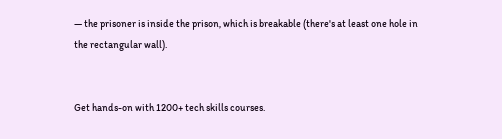— the prisoner is inside the prison, which is breakable (there's at least one hole in the rectangular wall).


Get hands-on with 1200+ tech skills courses.